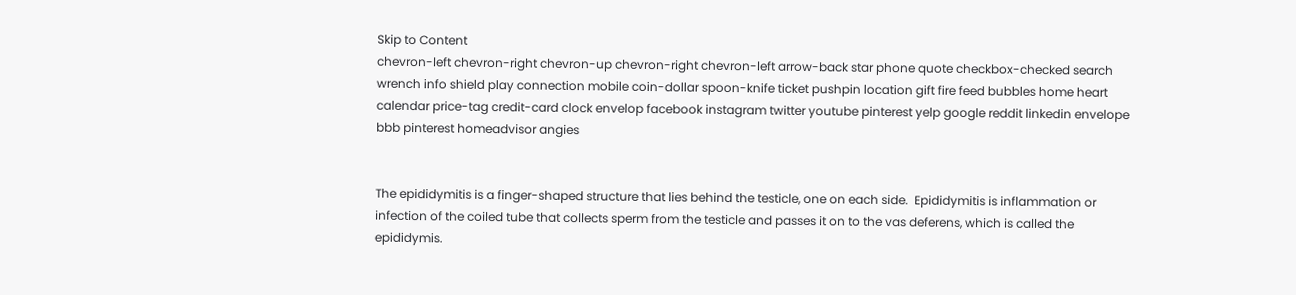Skip to Content
chevron-left chevron-right chevron-up chevron-right chevron-left arrow-back star phone quote checkbox-checked search wrench info shield play connection mobile coin-dollar spoon-knife ticket pushpin location gift fire feed bubbles home heart calendar price-tag credit-card clock envelop facebook instagram twitter youtube pinterest yelp google reddit linkedin envelope bbb pinterest homeadvisor angies


The epididymitis is a finger-shaped structure that lies behind the testicle, one on each side.  Epididymitis is inflammation or infection of the coiled tube that collects sperm from the testicle and passes it on to the vas deferens, which is called the epididymis.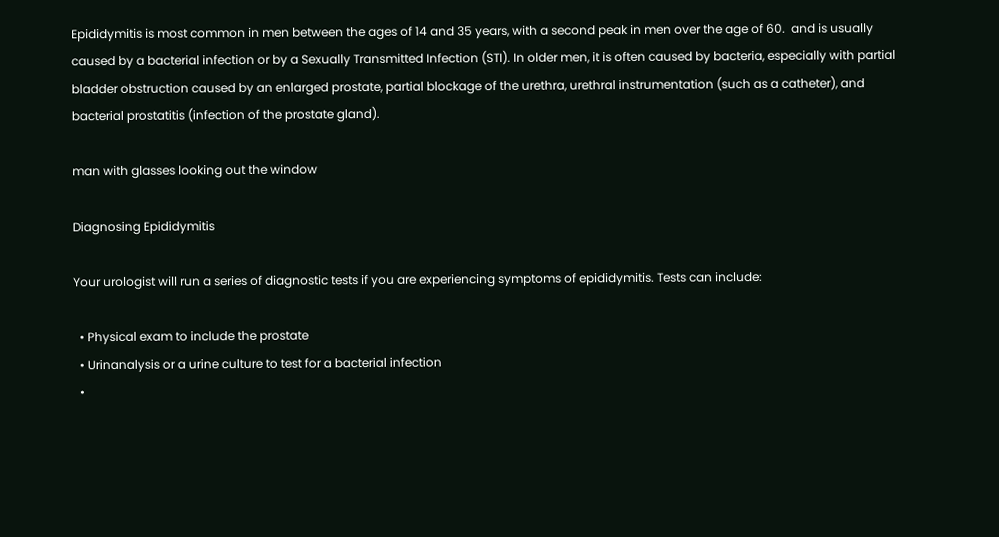Epididymitis is most common in men between the ages of 14 and 35 years, with a second peak in men over the age of 60.  and is usually caused by a bacterial infection or by a Sexually Transmitted Infection (STI). In older men, it is often caused by bacteria, especially with partial bladder obstruction caused by an enlarged prostate, partial blockage of the urethra, urethral instrumentation (such as a catheter), and bacterial prostatitis (infection of the prostate gland).

man with glasses looking out the window

Diagnosing Epididymitis

Your urologist will run a series of diagnostic tests if you are experiencing symptoms of epididymitis. Tests can include:

  • Physical exam to include the prostate
  • Urinanalysis or a urine culture to test for a bacterial infection
  •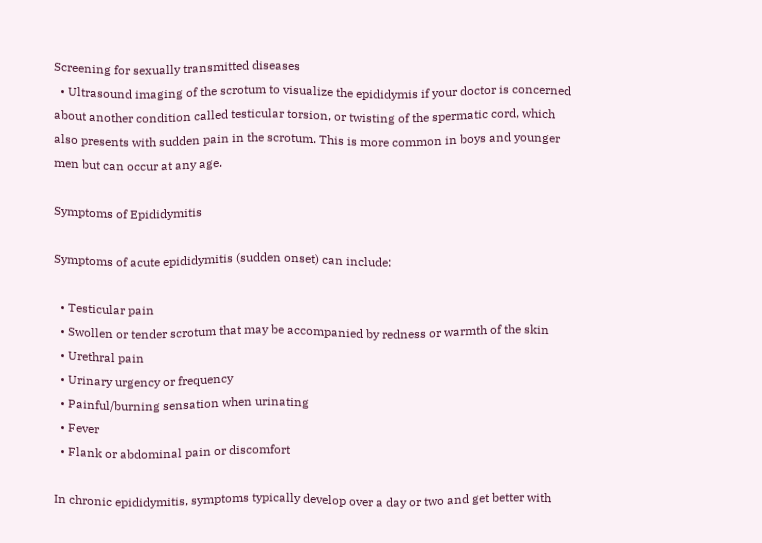Screening for sexually transmitted diseases
  • Ultrasound imaging of the scrotum to visualize the epididymis if your doctor is concerned about another condition called testicular torsion, or twisting of the spermatic cord, which also presents with sudden pain in the scrotum. This is more common in boys and younger men but can occur at any age.

Symptoms of Epididymitis

Symptoms of acute epididymitis (sudden onset) can include:

  • Testicular pain
  • Swollen or tender scrotum that may be accompanied by redness or warmth of the skin
  • Urethral pain
  • Urinary urgency or frequency
  • Painful/burning sensation when urinating
  • Fever
  • Flank or abdominal pain or discomfort

In chronic epididymitis, symptoms typically develop over a day or two and get better with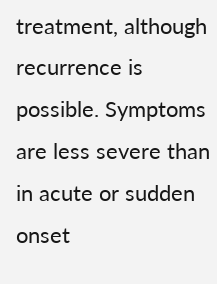treatment, although recurrence is possible. Symptoms are less severe than in acute or sudden onset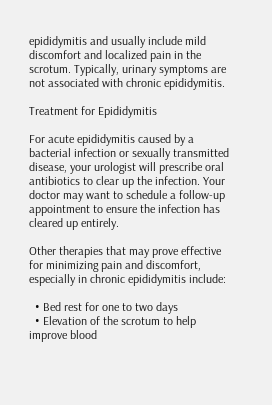epididymitis and usually include mild discomfort and localized pain in the scrotum. Typically, urinary symptoms are not associated with chronic epididymitis.

Treatment for Epididymitis

For acute epididymitis caused by a bacterial infection or sexually transmitted disease, your urologist will prescribe oral antibiotics to clear up the infection. Your doctor may want to schedule a follow-up appointment to ensure the infection has cleared up entirely.

Other therapies that may prove effective for minimizing pain and discomfort, especially in chronic epididymitis include:

  • Bed rest for one to two days
  • Elevation of the scrotum to help improve blood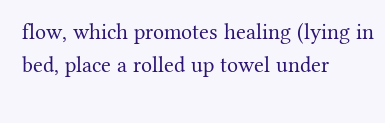flow, which promotes healing (lying in bed, place a rolled up towel under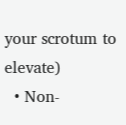your scrotum to elevate)
  • Non-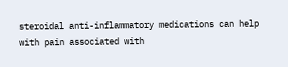steroidal anti-inflammatory medications can help with pain associated with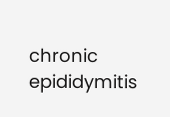chronic epididymitis